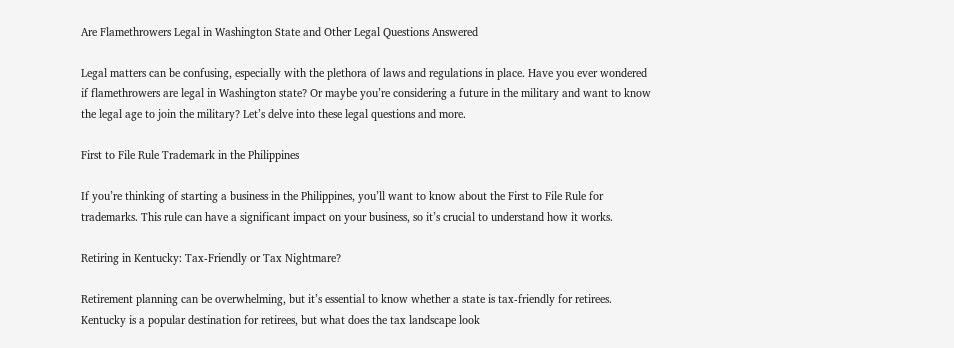Are Flamethrowers Legal in Washington State and Other Legal Questions Answered

Legal matters can be confusing, especially with the plethora of laws and regulations in place. Have you ever wondered if flamethrowers are legal in Washington state? Or maybe you’re considering a future in the military and want to know the legal age to join the military? Let’s delve into these legal questions and more.

First to File Rule Trademark in the Philippines

If you’re thinking of starting a business in the Philippines, you’ll want to know about the First to File Rule for trademarks. This rule can have a significant impact on your business, so it’s crucial to understand how it works.

Retiring in Kentucky: Tax-Friendly or Tax Nightmare?

Retirement planning can be overwhelming, but it’s essential to know whether a state is tax-friendly for retirees. Kentucky is a popular destination for retirees, but what does the tax landscape look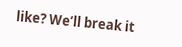like? We’ll break it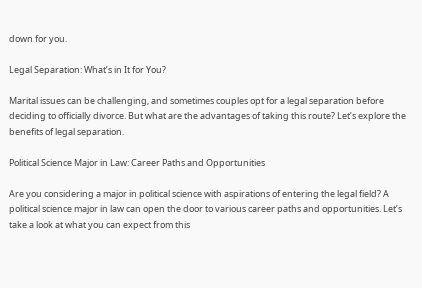down for you.

Legal Separation: What’s in It for You?

Marital issues can be challenging, and sometimes couples opt for a legal separation before deciding to officially divorce. But what are the advantages of taking this route? Let’s explore the benefits of legal separation.

Political Science Major in Law: Career Paths and Opportunities

Are you considering a major in political science with aspirations of entering the legal field? A political science major in law can open the door to various career paths and opportunities. Let’s take a look at what you can expect from this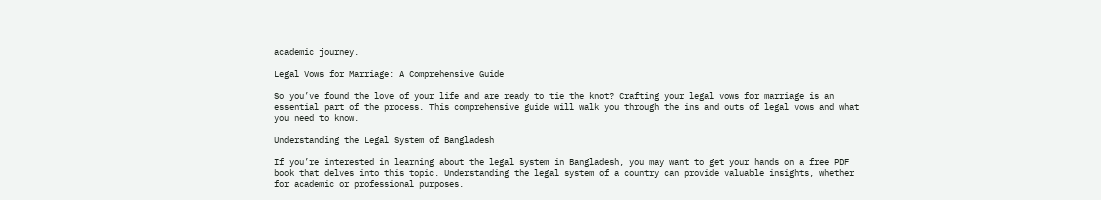academic journey.

Legal Vows for Marriage: A Comprehensive Guide

So you’ve found the love of your life and are ready to tie the knot? Crafting your legal vows for marriage is an essential part of the process. This comprehensive guide will walk you through the ins and outs of legal vows and what you need to know.

Understanding the Legal System of Bangladesh

If you’re interested in learning about the legal system in Bangladesh, you may want to get your hands on a free PDF book that delves into this topic. Understanding the legal system of a country can provide valuable insights, whether for academic or professional purposes.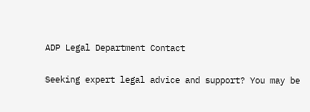ADP Legal Department Contact

Seeking expert legal advice and support? You may be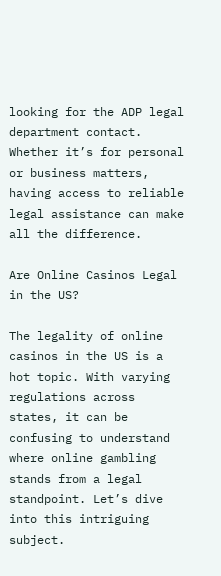looking for the ADP legal department contact. Whether it’s for personal or business matters, having access to reliable legal assistance can make all the difference.

Are Online Casinos Legal in the US?

The legality of online casinos in the US is a hot topic. With varying regulations across states, it can be confusing to understand where online gambling stands from a legal standpoint. Let’s dive into this intriguing subject.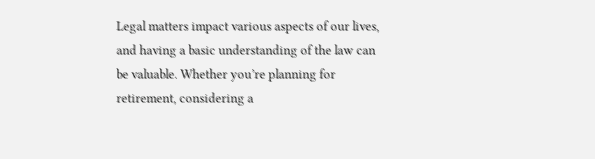Legal matters impact various aspects of our lives, and having a basic understanding of the law can be valuable. Whether you’re planning for retirement, considering a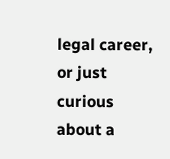legal career, or just curious about a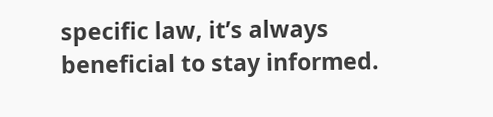specific law, it’s always beneficial to stay informed.